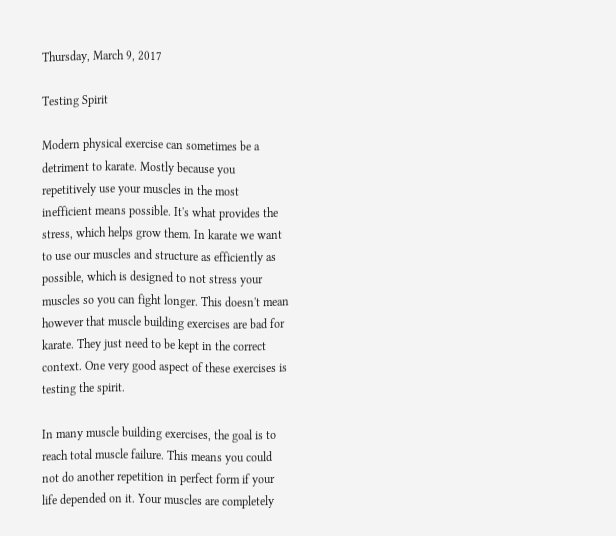Thursday, March 9, 2017

Testing Spirit

Modern physical exercise can sometimes be a detriment to karate. Mostly because you repetitively use your muscles in the most inefficient means possible. It's what provides the stress, which helps grow them. In karate we want to use our muscles and structure as efficiently as possible, which is designed to not stress your muscles so you can fight longer. This doesn't mean however that muscle building exercises are bad for karate. They just need to be kept in the correct context. One very good aspect of these exercises is testing the spirit.

In many muscle building exercises, the goal is to reach total muscle failure. This means you could not do another repetition in perfect form if your life depended on it. Your muscles are completely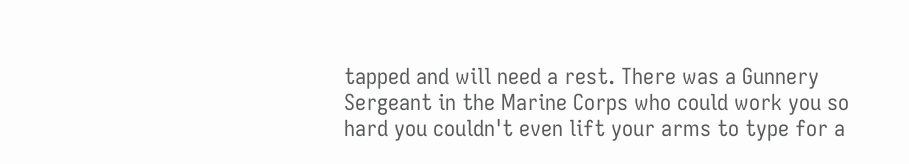tapped and will need a rest. There was a Gunnery Sergeant in the Marine Corps who could work you so hard you couldn't even lift your arms to type for a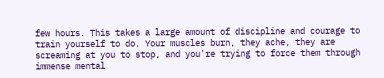few hours. This takes a large amount of discipline and courage to train yourself to do. Your muscles burn, they ache, they are screaming at you to stop, and you're trying to force them through immense mental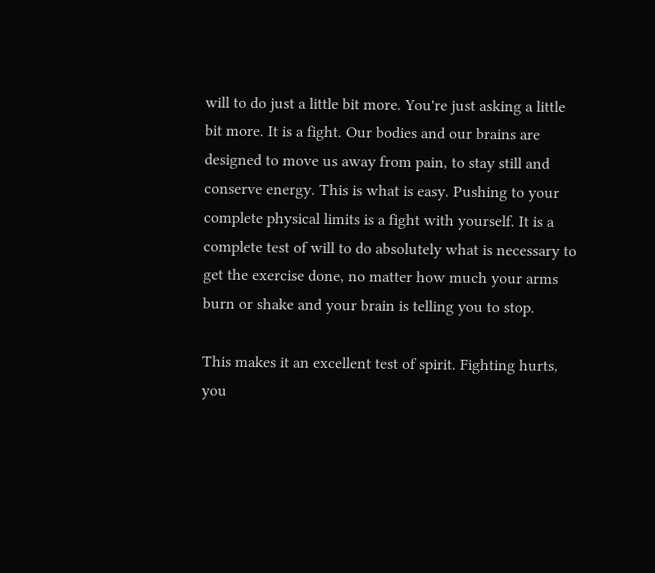will to do just a little bit more. You're just asking a little bit more. It is a fight. Our bodies and our brains are designed to move us away from pain, to stay still and conserve energy. This is what is easy. Pushing to your complete physical limits is a fight with yourself. It is a complete test of will to do absolutely what is necessary to get the exercise done, no matter how much your arms burn or shake and your brain is telling you to stop.

This makes it an excellent test of spirit. Fighting hurts, you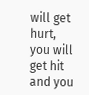will get hurt, you will get hit and you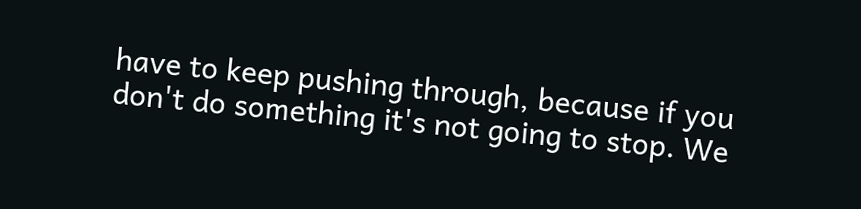have to keep pushing through, because if you don't do something it's not going to stop. We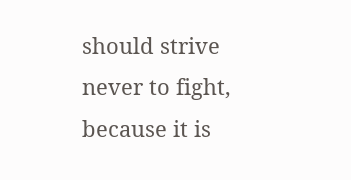should strive never to fight, because it is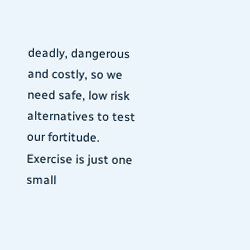deadly, dangerous and costly, so we need safe, low risk alternatives to test our fortitude. Exercise is just one small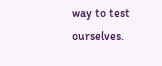way to test ourselves.